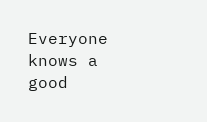Everyone knows a good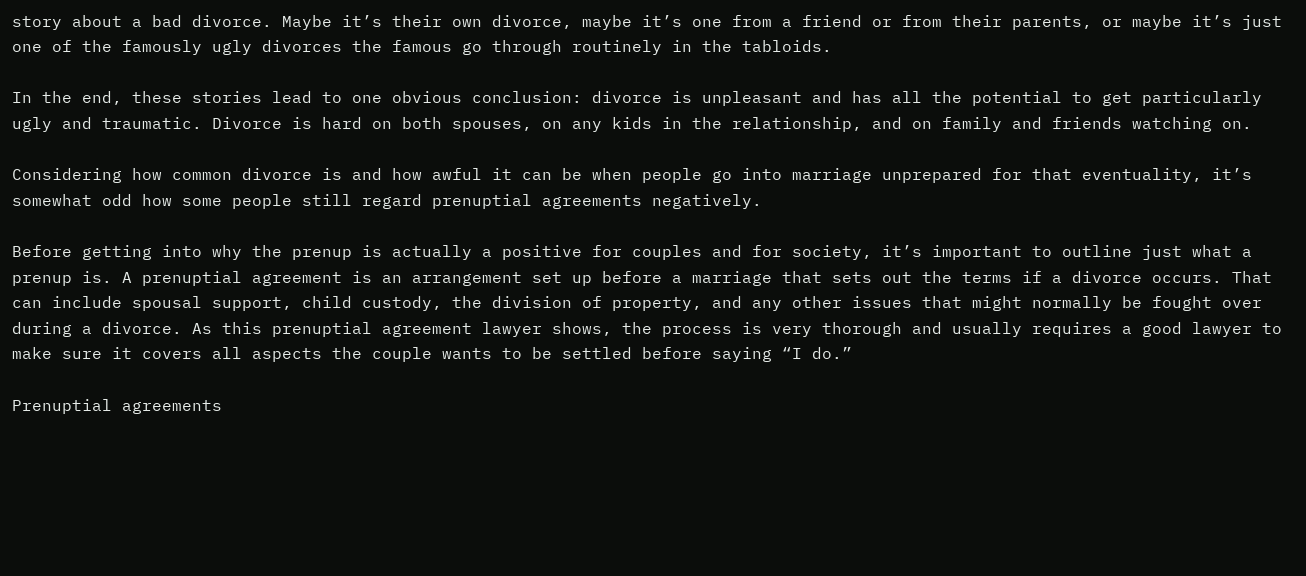story about a bad divorce. Maybe it’s their own divorce, maybe it’s one from a friend or from their parents, or maybe it’s just one of the famously ugly divorces the famous go through routinely in the tabloids.

In the end, these stories lead to one obvious conclusion: divorce is unpleasant and has all the potential to get particularly ugly and traumatic. Divorce is hard on both spouses, on any kids in the relationship, and on family and friends watching on.

Considering how common divorce is and how awful it can be when people go into marriage unprepared for that eventuality, it’s somewhat odd how some people still regard prenuptial agreements negatively.

Before getting into why the prenup is actually a positive for couples and for society, it’s important to outline just what a prenup is. A prenuptial agreement is an arrangement set up before a marriage that sets out the terms if a divorce occurs. That can include spousal support, child custody, the division of property, and any other issues that might normally be fought over during a divorce. As this prenuptial agreement lawyer shows, the process is very thorough and usually requires a good lawyer to make sure it covers all aspects the couple wants to be settled before saying “I do.”

Prenuptial agreements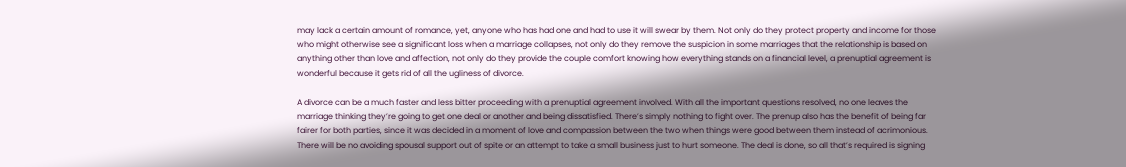may lack a certain amount of romance, yet, anyone who has had one and had to use it will swear by them. Not only do they protect property and income for those who might otherwise see a significant loss when a marriage collapses, not only do they remove the suspicion in some marriages that the relationship is based on anything other than love and affection, not only do they provide the couple comfort knowing how everything stands on a financial level, a prenuptial agreement is wonderful because it gets rid of all the ugliness of divorce.

A divorce can be a much faster and less bitter proceeding with a prenuptial agreement involved. With all the important questions resolved, no one leaves the marriage thinking they’re going to get one deal or another and being dissatisfied. There’s simply nothing to fight over. The prenup also has the benefit of being far fairer for both parties, since it was decided in a moment of love and compassion between the two when things were good between them instead of acrimonious. There will be no avoiding spousal support out of spite or an attempt to take a small business just to hurt someone. The deal is done, so all that’s required is signing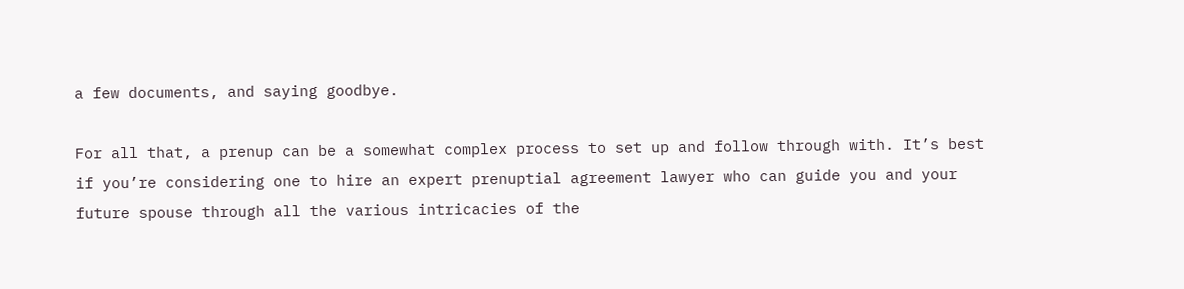a few documents, and saying goodbye.

For all that, a prenup can be a somewhat complex process to set up and follow through with. It’s best if you’re considering one to hire an expert prenuptial agreement lawyer who can guide you and your future spouse through all the various intricacies of the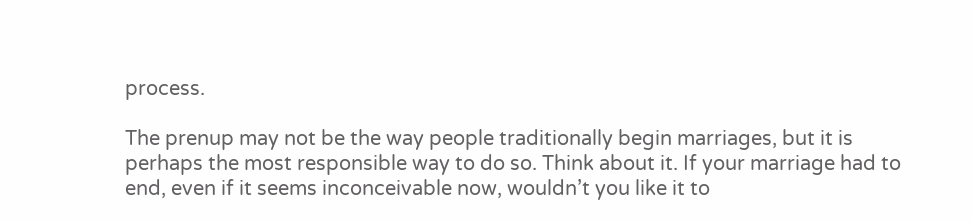process.

The prenup may not be the way people traditionally begin marriages, but it is perhaps the most responsible way to do so. Think about it. If your marriage had to end, even if it seems inconceivable now, wouldn’t you like it to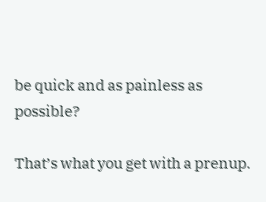be quick and as painless as possible?

That’s what you get with a prenup.